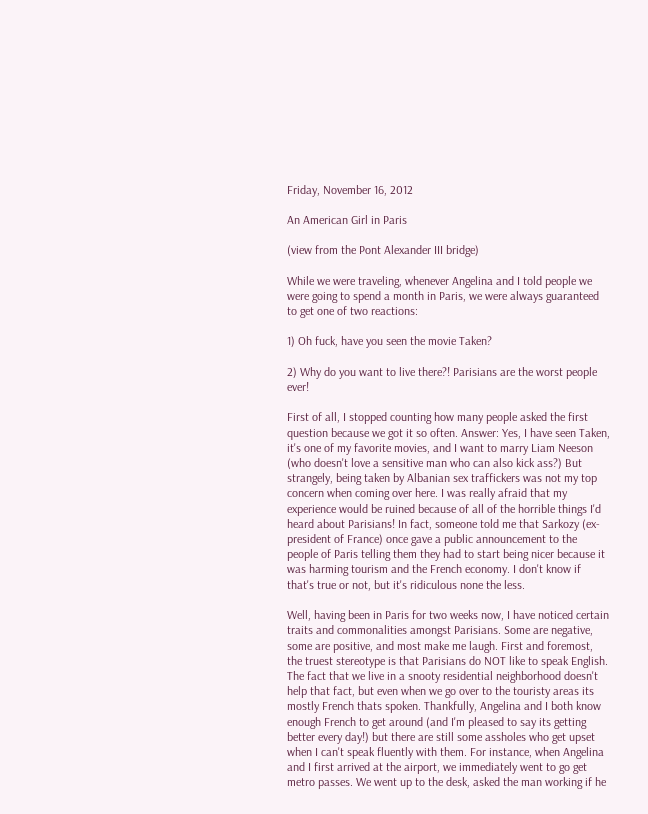Friday, November 16, 2012

An American Girl in Paris

(view from the Pont Alexander III bridge)

While we were traveling, whenever Angelina and I told people we were going to spend a month in Paris, we were always guaranteed to get one of two reactions:

1) Oh fuck, have you seen the movie Taken?

2) Why do you want to live there?! Parisians are the worst people ever!

First of all, I stopped counting how many people asked the first question because we got it so often. Answer: Yes, I have seen Taken, it's one of my favorite movies, and I want to marry Liam Neeson (who doesn't love a sensitive man who can also kick ass?) But strangely, being taken by Albanian sex traffickers was not my top concern when coming over here. I was really afraid that my experience would be ruined because of all of the horrible things I'd heard about Parisians! In fact, someone told me that Sarkozy (ex-president of France) once gave a public announcement to the people of Paris telling them they had to start being nicer because it was harming tourism and the French economy. I don't know if that's true or not, but it's ridiculous none the less.

Well, having been in Paris for two weeks now, I have noticed certain traits and commonalities amongst Parisians. Some are negative, some are positive, and most make me laugh. First and foremost, the truest stereotype is that Parisians do NOT like to speak English. The fact that we live in a snooty residential neighborhood doesn't help that fact, but even when we go over to the touristy areas its mostly French thats spoken. Thankfully, Angelina and I both know enough French to get around (and I'm pleased to say its getting better every day!) but there are still some assholes who get upset when I can't speak fluently with them. For instance, when Angelina and I first arrived at the airport, we immediately went to go get metro passes. We went up to the desk, asked the man working if he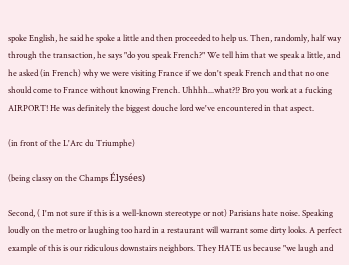spoke English, he said he spoke a little and then proceeded to help us. Then, randomly, half way through the transaction, he says "do you speak French?" We tell him that we speak a little, and he asked (in French) why we were visiting France if we don't speak French and that no one should come to France without knowing French. Uhhhh...what?!? Bro you work at a fucking AIRPORT! He was definitely the biggest douche lord we've encountered in that aspect.

(in front of the L'Arc du Triumphe)

(being classy on the Champs Élysées)

Second, ( I'm not sure if this is a well-known stereotype or not) Parisians hate noise. Speaking loudly on the metro or laughing too hard in a restaurant will warrant some dirty looks. A perfect example of this is our ridiculous downstairs neighbors. They HATE us because "we laugh and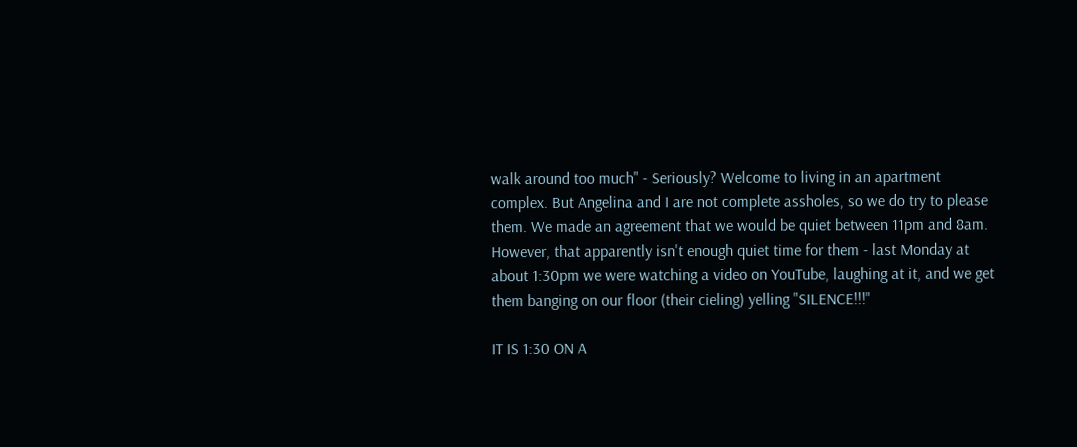walk around too much" - Seriously? Welcome to living in an apartment complex. But Angelina and I are not complete assholes, so we do try to please them. We made an agreement that we would be quiet between 11pm and 8am. However, that apparently isn't enough quiet time for them - last Monday at about 1:30pm we were watching a video on YouTube, laughing at it, and we get them banging on our floor (their cieling) yelling "SILENCE!!!"

IT IS 1:30 ON A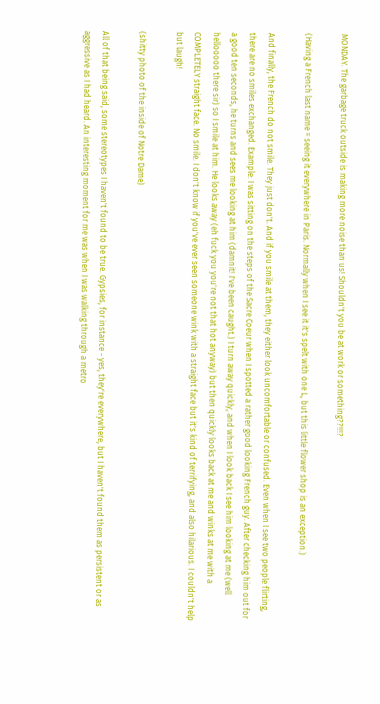MONDAY. The garbage truck outside is making more noise than us! Shouldn't you be at work or something??!!!?

(Having a French last name = seeing it everywhere in Paris. Normally when I see it it's spelt with one L, but this little flower shop is an exception.)

And finally, the French do not smile. They just don't. And if you smile at them, they either look uncomfortable or confused. Even when I see two people flirting, there are no smiles exchanged. Example: I was sitting on the steps of the Sacre Coeur when I spotted a rather good looking French guy. After checking him out for a good ten seconds, he turns and sees me looking at him (damnit! I've been caught.) I turn away quickly, and when I look back I see him looking at me (well hellooooo there sir) so I smile at him. He looks away (eh fuck you you're not that hot anyway) but then quickly looks back at me and winks at me with a COMPLETELY straight face. No smile. I don't know if you've ever seen someone wink with a straight face but it's kind of terrifying, and also hilarious. I couldn't help but laugh!

(shitty photo of the inside of Notre Dame)

All of that being said, some stereotypes I haven't found to be true. Gypsies, for instance - yes, they're everywhere, but I haven't found them as persistent or as aggressive as I had heard. An interesting moment for me was when I was walking through a metro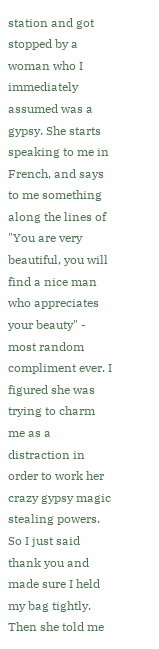station and got stopped by a woman who I immediately assumed was a gypsy. She starts speaking to me in French, and says to me something along the lines of "You are very beautiful, you will find a nice man who appreciates your beauty" - most random compliment ever. I figured she was trying to charm me as a distraction in order to work her crazy gypsy magic stealing powers. So I just said thank you and made sure I held my bag tightly. Then she told me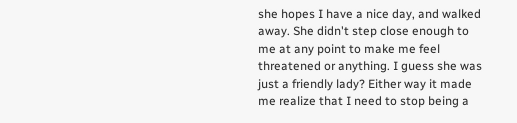she hopes I have a nice day, and walked away. She didn't step close enough to me at any point to make me feel threatened or anything. I guess she was just a friendly lady? Either way it made me realize that I need to stop being a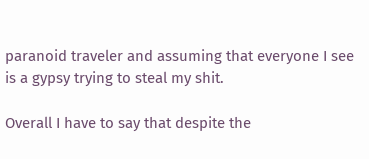paranoid traveler and assuming that everyone I see is a gypsy trying to steal my shit.

Overall I have to say that despite the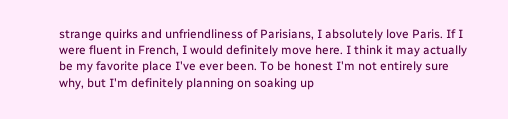strange quirks and unfriendliness of Parisians, I absolutely love Paris. If I were fluent in French, I would definitely move here. I think it may actually be my favorite place I've ever been. To be honest I'm not entirely sure why, but I'm definitely planning on soaking up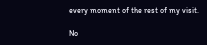every moment of the rest of my visit.

No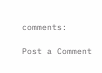comments:

Post a Comment